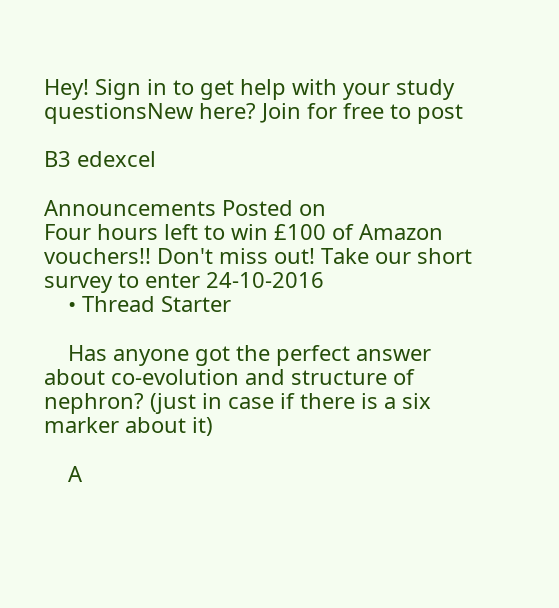Hey! Sign in to get help with your study questionsNew here? Join for free to post

B3 edexcel

Announcements Posted on
Four hours left to win £100 of Amazon vouchers!! Don't miss out! Take our short survey to enter 24-10-2016
    • Thread Starter

    Has anyone got the perfect answer about co-evolution and structure of nephron? (just in case if there is a six marker about it)

    A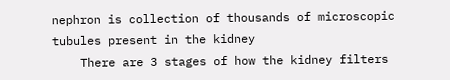nephron is collection of thousands of microscopic tubules present in the kidney
    There are 3 stages of how the kidney filters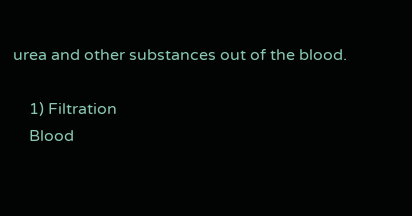urea and other substances out of the blood.

    1) Filtration
    Blood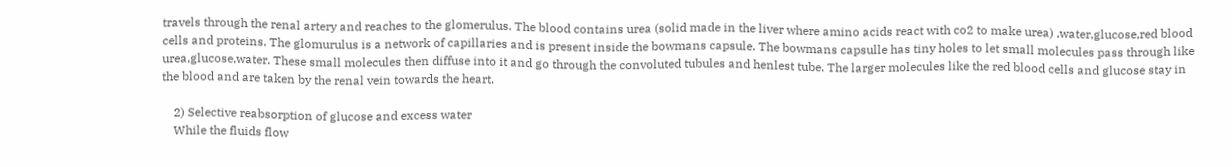travels through the renal artery and reaches to the glomerulus. The blood contains urea (solid made in the liver where amino acids react with co2 to make urea) ,water,glucose,red blood cells and proteins. The glomurulus is a network of capillaries and is present inside the bowmans capsule. The bowmans capsulle has tiny holes to let small molecules pass through like urea,glucose,water. These small molecules then diffuse into it and go through the convoluted tubules and henlest tube. The larger molecules like the red blood cells and glucose stay in the blood and are taken by the renal vein towards the heart.

    2) Selective reabsorption of glucose and excess water
    While the fluids flow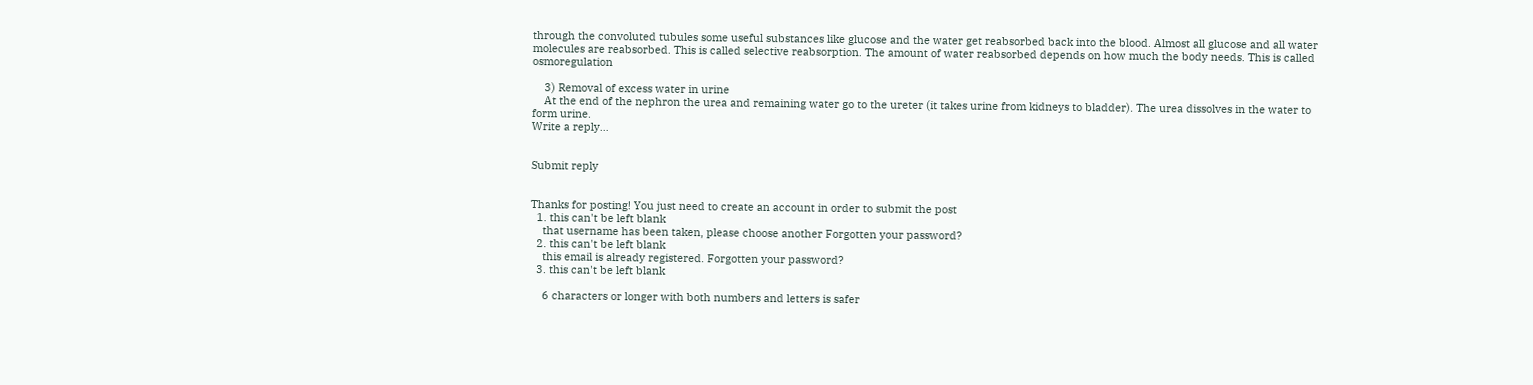through the convoluted tubules some useful substances like glucose and the water get reabsorbed back into the blood. Almost all glucose and all water molecules are reabsorbed. This is called selective reabsorption. The amount of water reabsorbed depends on how much the body needs. This is called osmoregulation

    3) Removal of excess water in urine
    At the end of the nephron the urea and remaining water go to the ureter (it takes urine from kidneys to bladder). The urea dissolves in the water to form urine.
Write a reply…


Submit reply


Thanks for posting! You just need to create an account in order to submit the post
  1. this can't be left blank
    that username has been taken, please choose another Forgotten your password?
  2. this can't be left blank
    this email is already registered. Forgotten your password?
  3. this can't be left blank

    6 characters or longer with both numbers and letters is safer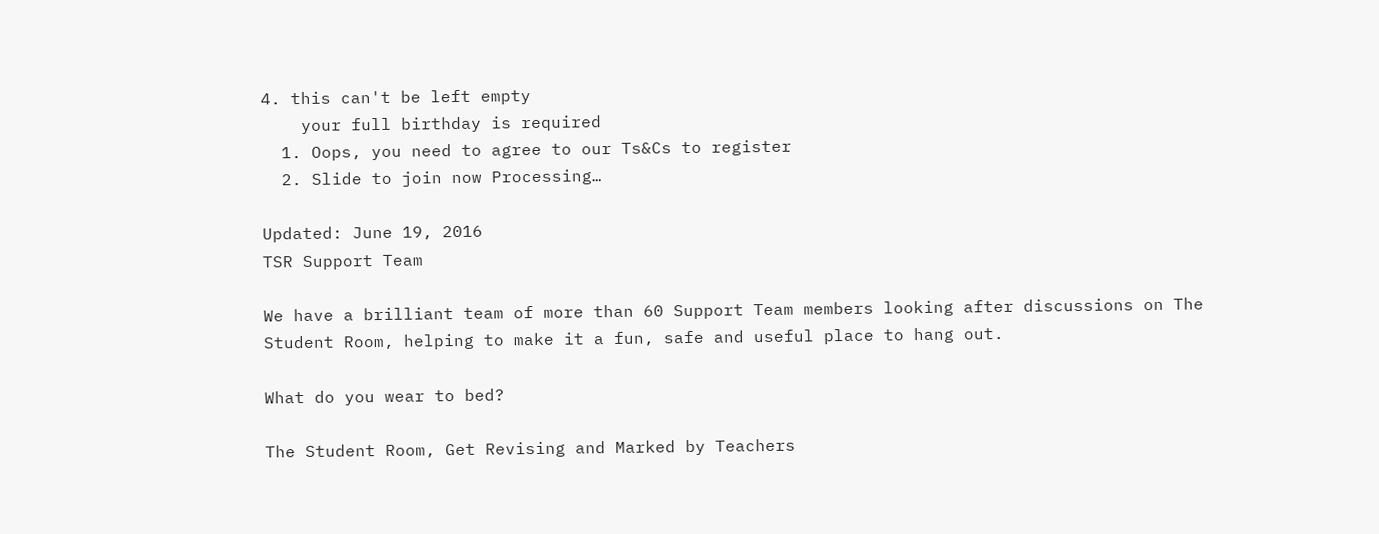4. this can't be left empty
    your full birthday is required
  1. Oops, you need to agree to our Ts&Cs to register
  2. Slide to join now Processing…

Updated: June 19, 2016
TSR Support Team

We have a brilliant team of more than 60 Support Team members looking after discussions on The Student Room, helping to make it a fun, safe and useful place to hang out.

What do you wear to bed?

The Student Room, Get Revising and Marked by Teachers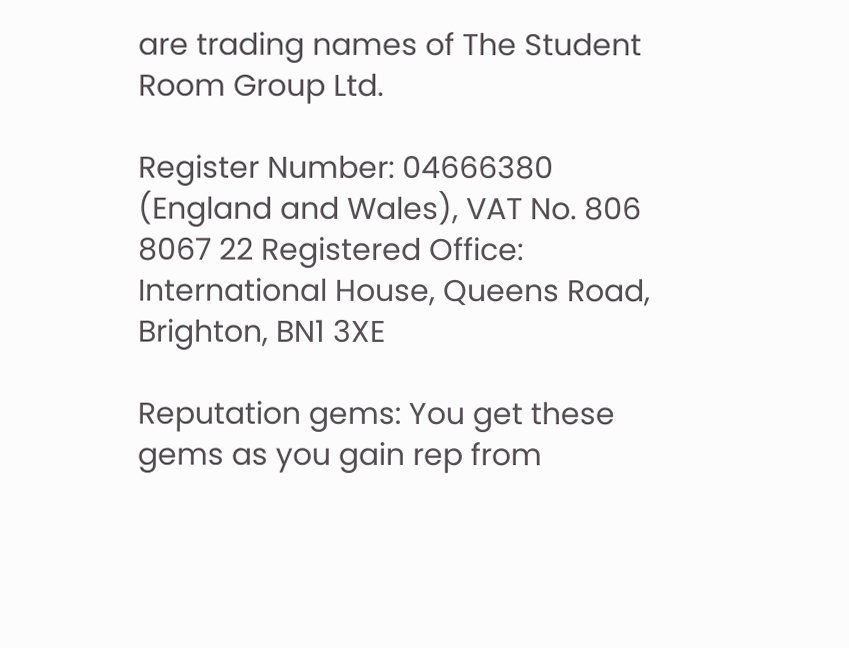are trading names of The Student Room Group Ltd.

Register Number: 04666380 (England and Wales), VAT No. 806 8067 22 Registered Office: International House, Queens Road, Brighton, BN1 3XE

Reputation gems: You get these gems as you gain rep from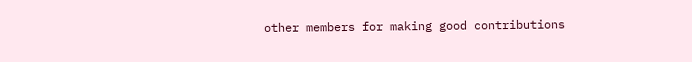other members for making good contributions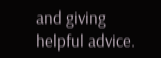and giving helpful advice.